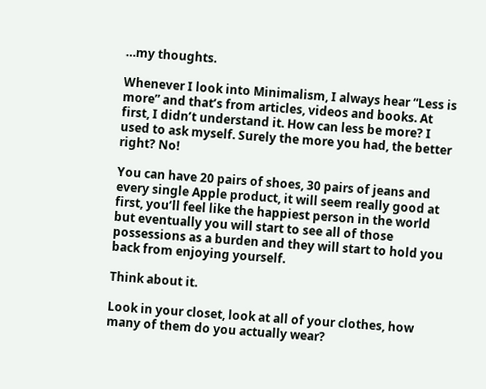…my thoughts.

Whenever I look into Minimalism, I always hear “Less is more” and that’s from articles, videos and books. At first, I didn’t understand it. How can less be more? I used to ask myself. Surely the more you had, the better right? No!

You can have 20 pairs of shoes, 30 pairs of jeans and every single Apple product, it will seem really good at first, you’ll feel like the happiest person in the world but eventually you will start to see all of those possessions as a burden and they will start to hold you back from enjoying yourself.

Think about it.

Look in your closet, look at all of your clothes, how many of them do you actually wear?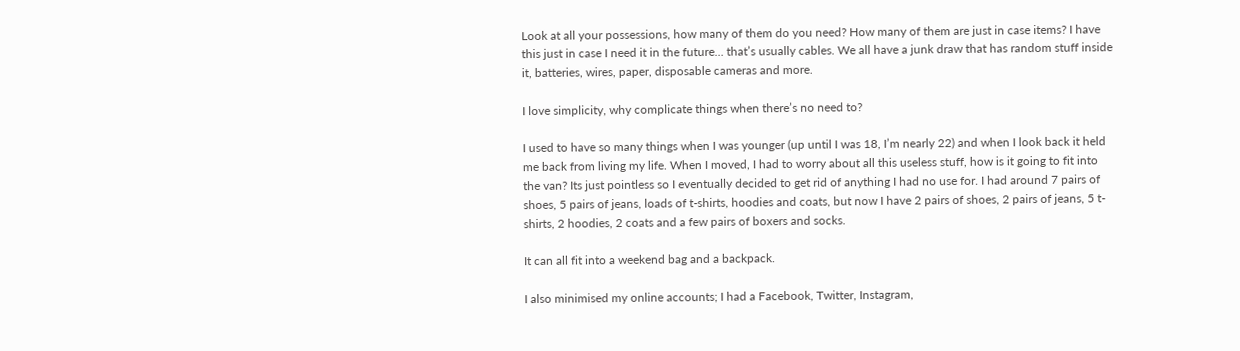Look at all your possessions, how many of them do you need? How many of them are just in case items? I have this just in case I need it in the future… that’s usually cables. We all have a junk draw that has random stuff inside it, batteries, wires, paper, disposable cameras and more.

I love simplicity, why complicate things when there’s no need to?

I used to have so many things when I was younger (up until I was 18, I’m nearly 22) and when I look back it held me back from living my life. When I moved, I had to worry about all this useless stuff, how is it going to fit into the van? Its just pointless so I eventually decided to get rid of anything I had no use for. I had around 7 pairs of shoes, 5 pairs of jeans, loads of t-shirts, hoodies and coats, but now I have 2 pairs of shoes, 2 pairs of jeans, 5 t-shirts, 2 hoodies, 2 coats and a few pairs of boxers and socks.

It can all fit into a weekend bag and a backpack.

I also minimised my online accounts; I had a Facebook, Twitter, Instagram,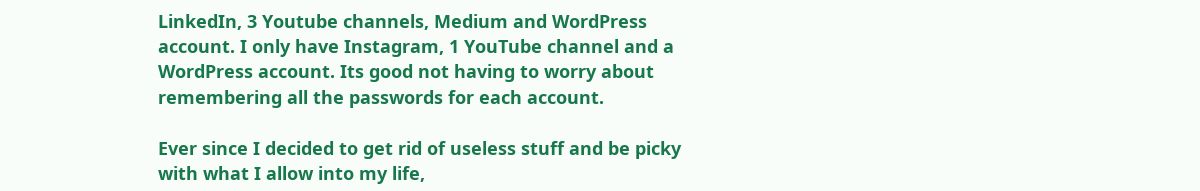LinkedIn, 3 Youtube channels, Medium and WordPress account. I only have Instagram, 1 YouTube channel and a WordPress account. Its good not having to worry about remembering all the passwords for each account.

Ever since I decided to get rid of useless stuff and be picky with what I allow into my life,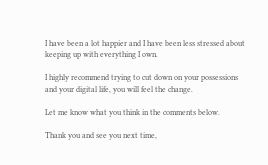I have been a lot happier and I have been less stressed about keeping up with everything I own.

I highly recommend trying to cut down on your possessions and your digital life, you will feel the change.

Let me know what you think in the comments below.

Thank you and see you next time,